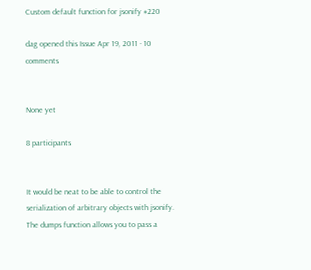Custom default function for jsonify #220

dag opened this Issue Apr 19, 2011 · 10 comments


None yet

8 participants


It would be neat to be able to control the serialization of arbitrary objects with jsonify. The dumps function allows you to pass a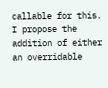callable for this. I propose the addition of either an overridable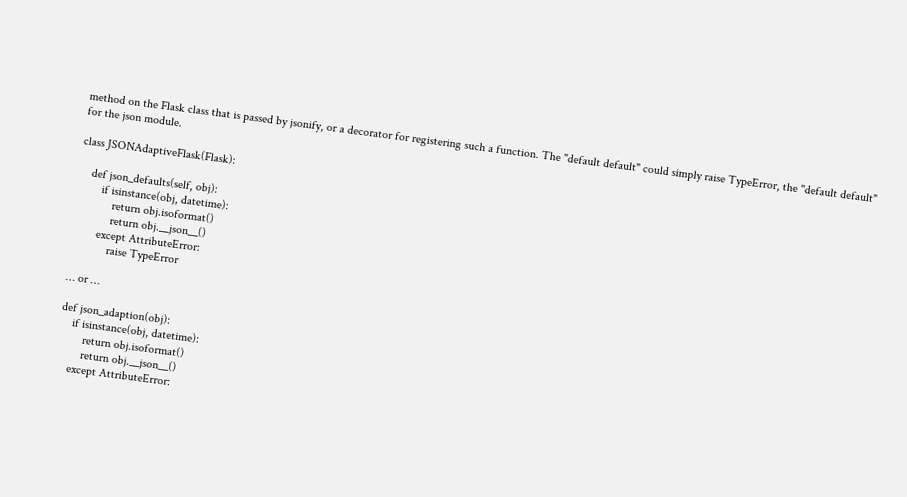method on the Flask class that is passed by jsonify, or a decorator for registering such a function. The "default default" could simply raise TypeError, the "default default" for the json module.

class JSONAdaptiveFlask(Flask):

    def json_defaults(self, obj):
        if isinstance(obj, datetime):
            return obj.isoformat()
            return obj.__json__()
        except AttributeError:
            raise TypeError

… or …

def json_adaption(obj):
    if isinstance(obj, datetime):
        return obj.isoformat()
        return obj.__json__()
    except AttributeError: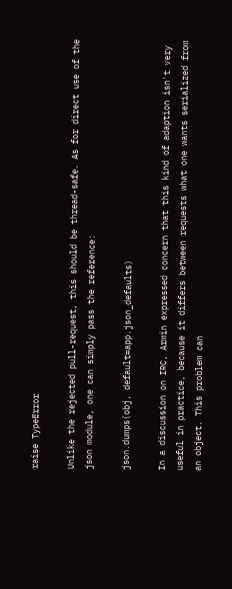raise TypeError

Unlike the rejected pull-request, this should be thread-safe. As for direct use of the json module, one can simply pass the reference:

json.dumps(obj, default=app.json_defaults)

In a discussion on IRC, Armin expressed concern that this kind of adaption isn't very useful in practice, because it differs between requests what one wants serialized from an object. This problem can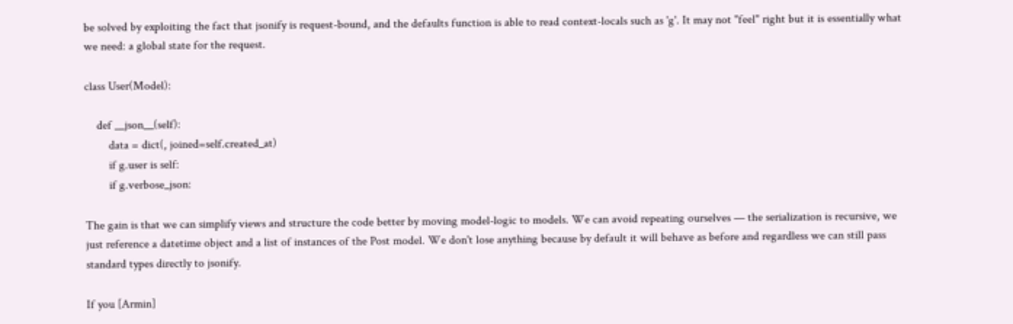be solved by exploiting the fact that jsonify is request-bound, and the defaults function is able to read context-locals such as 'g'. It may not "feel" right but it is essentially what we need: a global state for the request.

class User(Model):

    def __json__(self):
        data = dict(, joined=self.created_at)
        if g.user is self:
        if g.verbose_json:

The gain is that we can simplify views and structure the code better by moving model-logic to models. We can avoid repeating ourselves — the serialization is recursive, we just reference a datetime object and a list of instances of the Post model. We don't lose anything because by default it will behave as before and regardless we can still pass standard types directly to jsonify.

If you [Armin]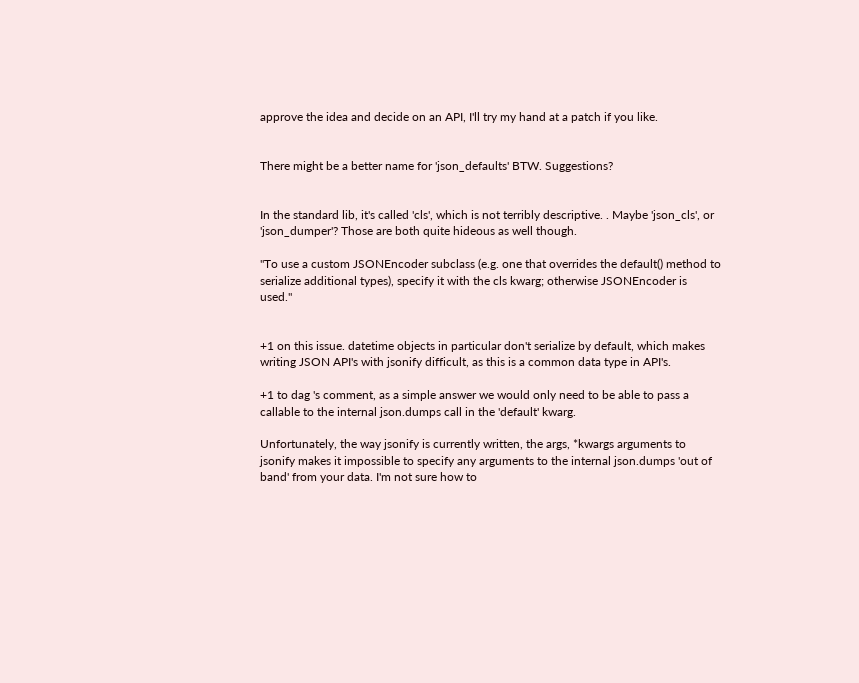approve the idea and decide on an API, I'll try my hand at a patch if you like.


There might be a better name for 'json_defaults' BTW. Suggestions?


In the standard lib, it's called 'cls', which is not terribly descriptive. . Maybe 'json_cls', or 'json_dumper'? Those are both quite hideous as well though.

"To use a custom JSONEncoder subclass (e.g. one that overrides the default() method to serialize additional types), specify it with the cls kwarg; otherwise JSONEncoder is used."


+1 on this issue. datetime objects in particular don't serialize by default, which makes writing JSON API's with jsonify difficult, as this is a common data type in API's.

+1 to dag 's comment, as a simple answer we would only need to be able to pass a callable to the internal json.dumps call in the 'default' kwarg.

Unfortunately, the way jsonify is currently written, the args, *kwargs arguments to jsonify makes it impossible to specify any arguments to the internal json.dumps 'out of band' from your data. I'm not sure how to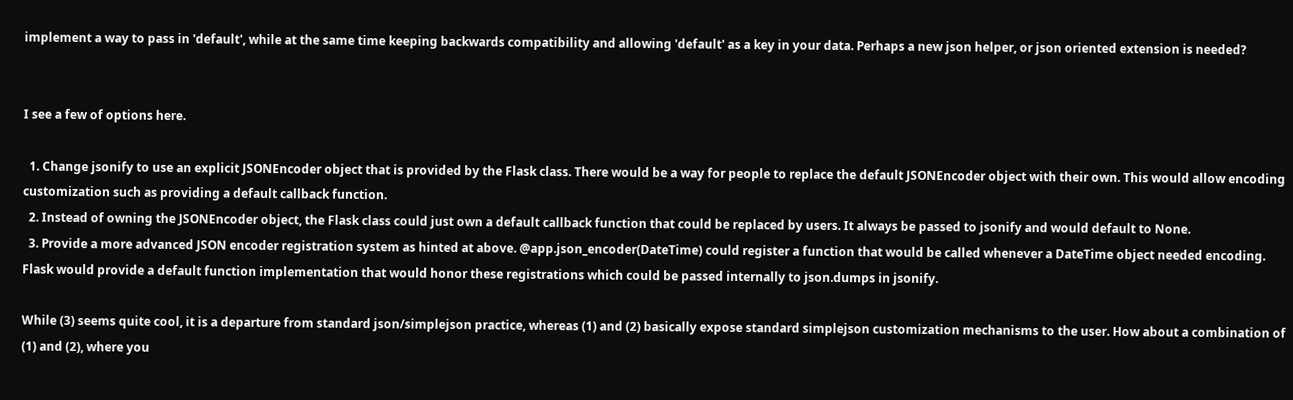implement a way to pass in 'default', while at the same time keeping backwards compatibility and allowing 'default' as a key in your data. Perhaps a new json helper, or json oriented extension is needed?


I see a few of options here.

  1. Change jsonify to use an explicit JSONEncoder object that is provided by the Flask class. There would be a way for people to replace the default JSONEncoder object with their own. This would allow encoding customization such as providing a default callback function.
  2. Instead of owning the JSONEncoder object, the Flask class could just own a default callback function that could be replaced by users. It always be passed to jsonify and would default to None.
  3. Provide a more advanced JSON encoder registration system as hinted at above. @app.json_encoder(DateTime) could register a function that would be called whenever a DateTime object needed encoding. Flask would provide a default function implementation that would honor these registrations which could be passed internally to json.dumps in jsonify.

While (3) seems quite cool, it is a departure from standard json/simplejson practice, whereas (1) and (2) basically expose standard simplejson customization mechanisms to the user. How about a combination of (1) and (2), where you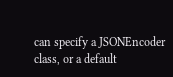can specify a JSONEncoder class, or a default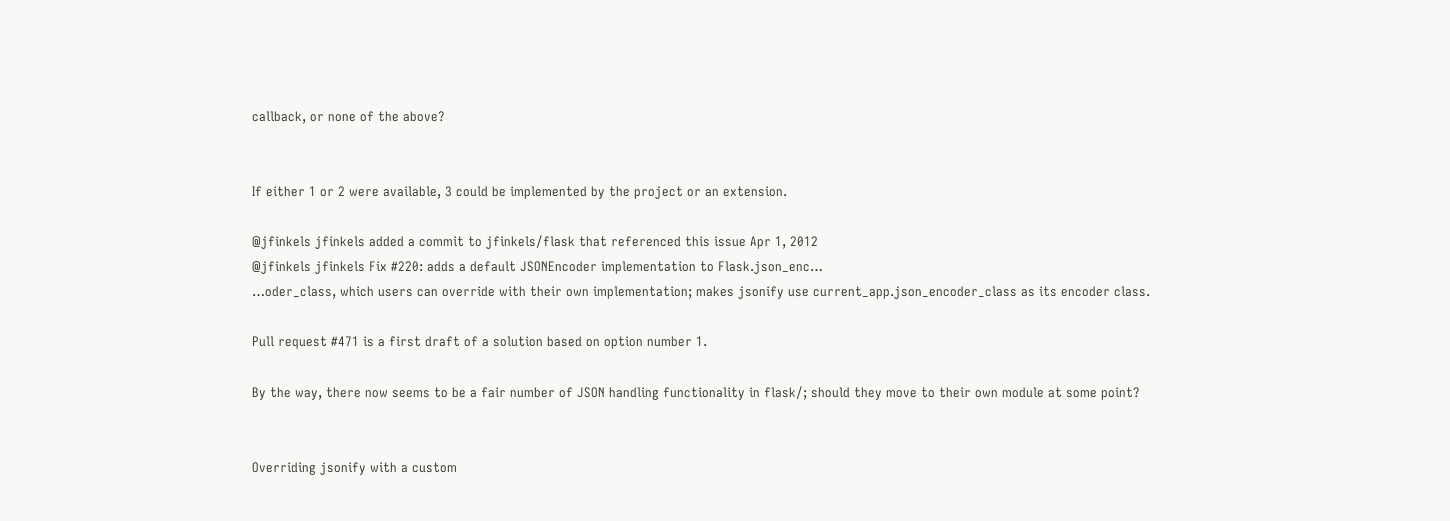callback, or none of the above?


If either 1 or 2 were available, 3 could be implemented by the project or an extension.

@jfinkels jfinkels added a commit to jfinkels/flask that referenced this issue Apr 1, 2012
@jfinkels jfinkels Fix #220: adds a default JSONEncoder implementation to Flask.json_enc…
…oder_class, which users can override with their own implementation; makes jsonify use current_app.json_encoder_class as its encoder class.

Pull request #471 is a first draft of a solution based on option number 1.

By the way, there now seems to be a fair number of JSON handling functionality in flask/; should they move to their own module at some point?


Overriding jsonify with a custom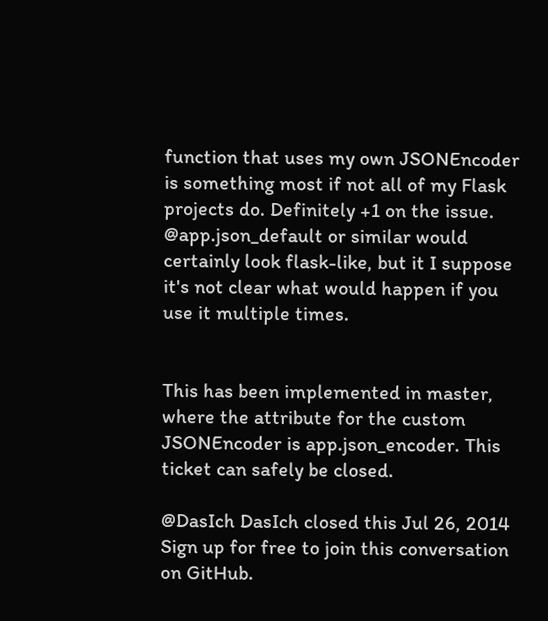function that uses my own JSONEncoder is something most if not all of my Flask projects do. Definitely +1 on the issue. @app.json_default or similar would certainly look flask-like, but it I suppose it's not clear what would happen if you use it multiple times.


This has been implemented in master, where the attribute for the custom JSONEncoder is app.json_encoder. This ticket can safely be closed.

@DasIch DasIch closed this Jul 26, 2014
Sign up for free to join this conversation on GitHub.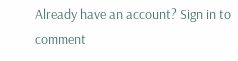Already have an account? Sign in to comment